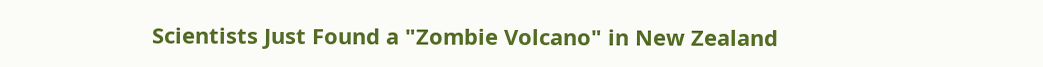Scientists Just Found a "Zombie Volcano" in New Zealand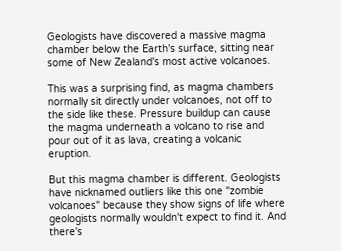Geologists have discovered a massive magma chamber below the Earth's surface, sitting near some of New Zealand's most active volcanoes.

This was a surprising find, as magma chambers normally sit directly under volcanoes, not off to the side like these. Pressure buildup can cause the magma underneath a volcano to rise and pour out of it as lava, creating a volcanic eruption.

But this magma chamber is different. Geologists have nicknamed outliers like this one "zombie volcanoes" because they show signs of life where geologists normally wouldn't expect to find it. And there's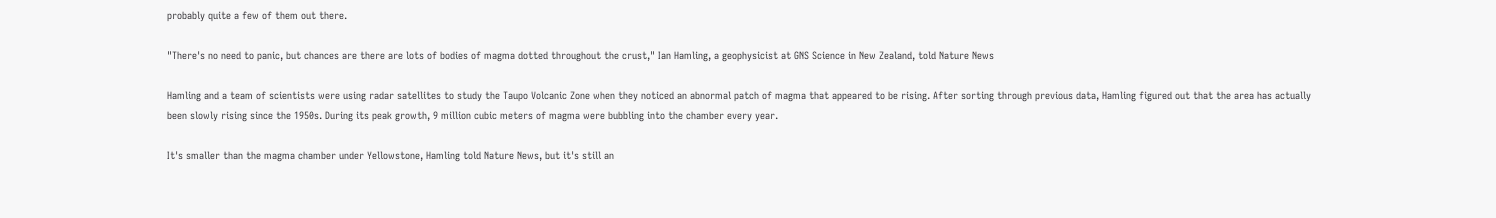probably quite a few of them out there.

"There's no need to panic, but chances are there are lots of bodies of magma dotted throughout the crust," Ian Hamling, a geophysicist at GNS Science in New Zealand, told Nature News

Hamling and a team of scientists were using radar satellites to study the Taupo Volcanic Zone when they noticed an abnormal patch of magma that appeared to be rising. After sorting through previous data, Hamling figured out that the area has actually been slowly rising since the 1950s. During its peak growth, 9 million cubic meters of magma were bubbling into the chamber every year.

It's smaller than the magma chamber under Yellowstone, Hamling told Nature News, but it's still an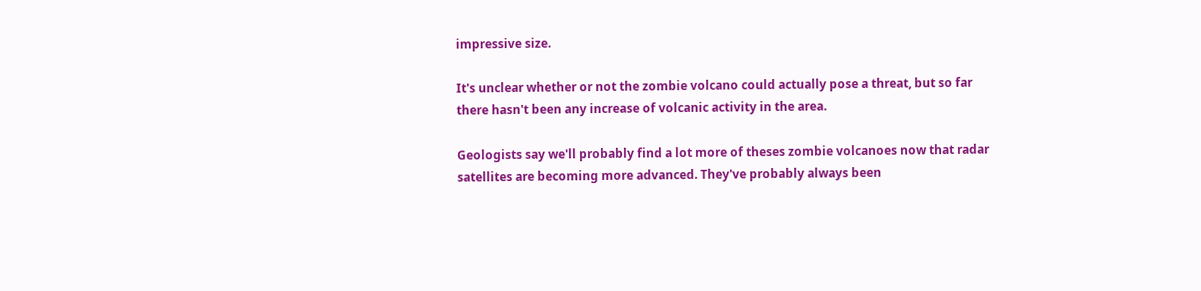impressive size.

It's unclear whether or not the zombie volcano could actually pose a threat, but so far there hasn't been any increase of volcanic activity in the area.

Geologists say we'll probably find a lot more of theses zombie volcanoes now that radar satellites are becoming more advanced. They've probably always been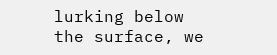lurking below the surface, we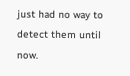just had no way to detect them until now.